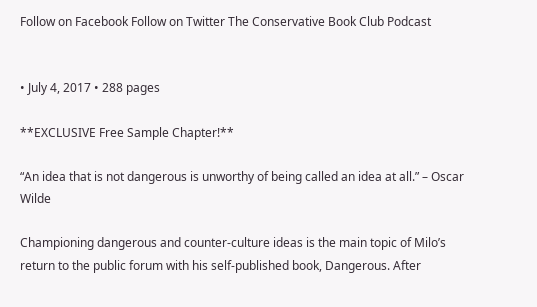Follow on Facebook Follow on Twitter The Conservative Book Club Podcast


• July 4, 2017 • 288 pages

**EXCLUSIVE Free Sample Chapter!**

“An idea that is not dangerous is unworthy of being called an idea at all.” – Oscar Wilde

Championing dangerous and counter-culture ideas is the main topic of Milo’s return to the public forum with his self-published book, Dangerous. After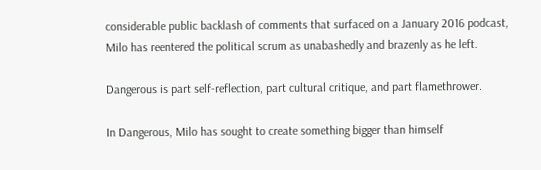considerable public backlash of comments that surfaced on a January 2016 podcast, Milo has reentered the political scrum as unabashedly and brazenly as he left.

Dangerous is part self-reflection, part cultural critique, and part flamethrower.

In Dangerous, Milo has sought to create something bigger than himself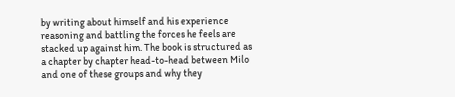by writing about himself and his experience reasoning and battling the forces he feels are stacked up against him. The book is structured as a chapter by chapter head-to-head between Milo and one of these groups and why they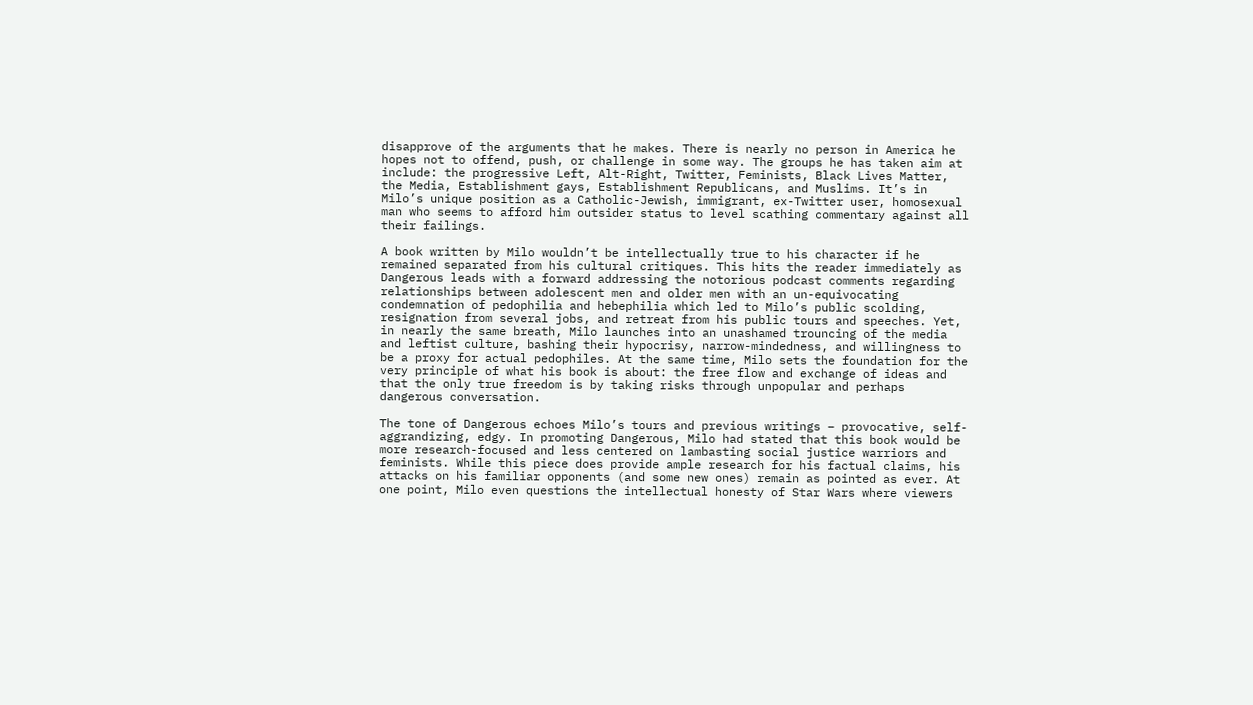disapprove of the arguments that he makes. There is nearly no person in America he hopes not to offend, push, or challenge in some way. The groups he has taken aim at include: the progressive Left, Alt-Right, Twitter, Feminists, Black Lives Matter, the Media, Establishment gays, Establishment Republicans, and Muslims. It’s in Milo’s unique position as a Catholic-Jewish, immigrant, ex-Twitter user, homosexual man who seems to afford him outsider status to level scathing commentary against all their failings.

A book written by Milo wouldn’t be intellectually true to his character if he remained separated from his cultural critiques. This hits the reader immediately as Dangerous leads with a forward addressing the notorious podcast comments regarding relationships between adolescent men and older men with an un-equivocating condemnation of pedophilia and hebephilia which led to Milo’s public scolding, resignation from several jobs, and retreat from his public tours and speeches. Yet, in nearly the same breath, Milo launches into an unashamed trouncing of the media and leftist culture, bashing their hypocrisy, narrow-mindedness, and willingness to be a proxy for actual pedophiles. At the same time, Milo sets the foundation for the very principle of what his book is about: the free flow and exchange of ideas and that the only true freedom is by taking risks through unpopular and perhaps dangerous conversation.

The tone of Dangerous echoes Milo’s tours and previous writings – provocative, self-aggrandizing, edgy. In promoting Dangerous, Milo had stated that this book would be more research-focused and less centered on lambasting social justice warriors and feminists. While this piece does provide ample research for his factual claims, his attacks on his familiar opponents (and some new ones) remain as pointed as ever. At one point, Milo even questions the intellectual honesty of Star Wars where viewers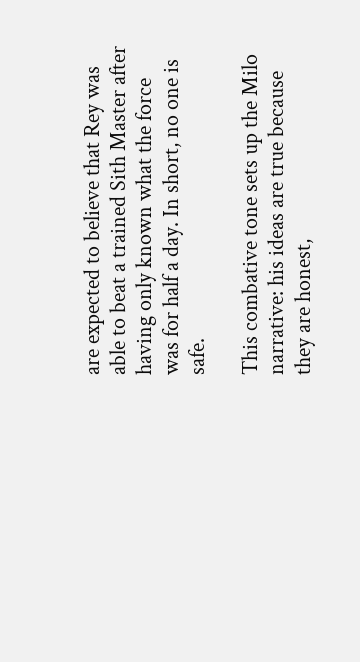are expected to believe that Rey was able to beat a trained Sith Master after having only known what the force was for half a day. In short, no one is safe.

This combative tone sets up the Milo narrative: his ideas are true because they are honest,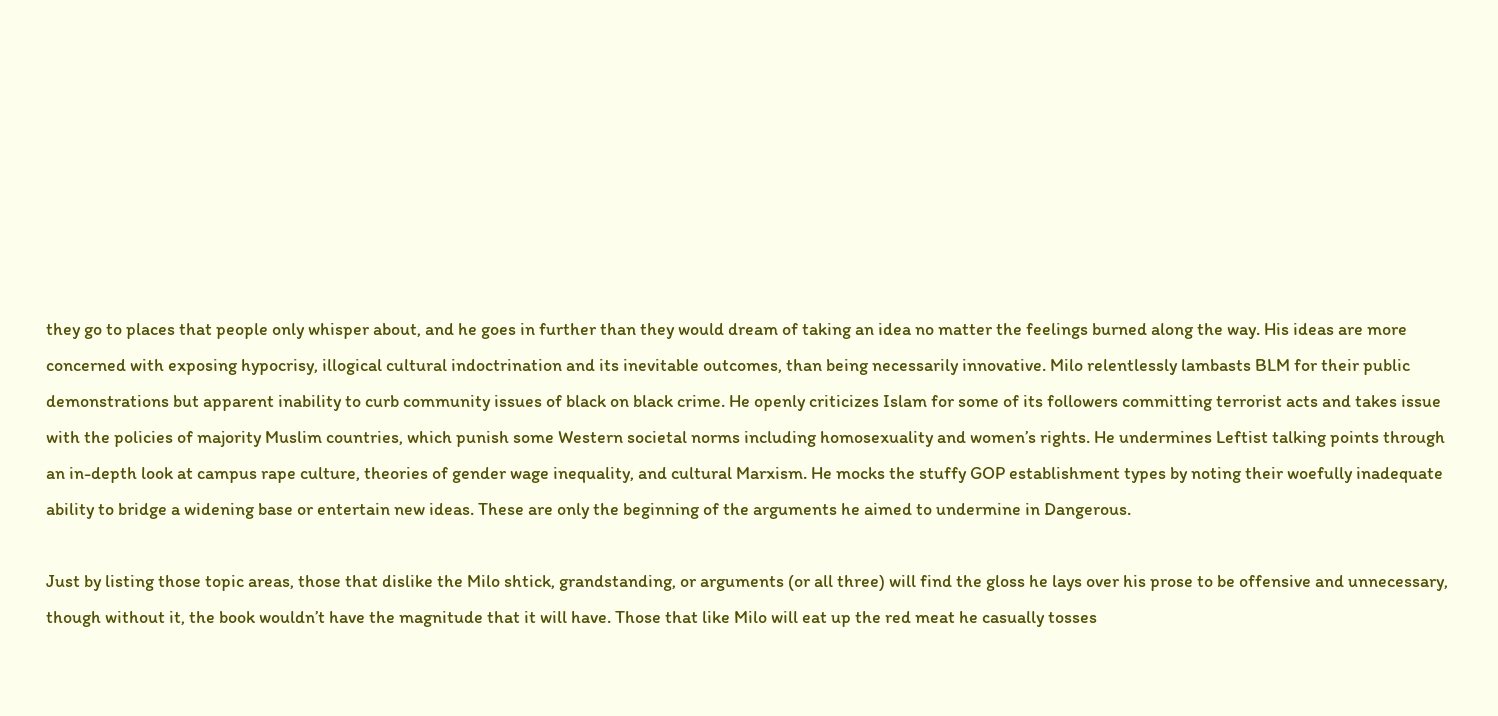they go to places that people only whisper about, and he goes in further than they would dream of taking an idea no matter the feelings burned along the way. His ideas are more concerned with exposing hypocrisy, illogical cultural indoctrination and its inevitable outcomes, than being necessarily innovative. Milo relentlessly lambasts BLM for their public demonstrations but apparent inability to curb community issues of black on black crime. He openly criticizes Islam for some of its followers committing terrorist acts and takes issue with the policies of majority Muslim countries, which punish some Western societal norms including homosexuality and women’s rights. He undermines Leftist talking points through an in-depth look at campus rape culture, theories of gender wage inequality, and cultural Marxism. He mocks the stuffy GOP establishment types by noting their woefully inadequate ability to bridge a widening base or entertain new ideas. These are only the beginning of the arguments he aimed to undermine in Dangerous.

Just by listing those topic areas, those that dislike the Milo shtick, grandstanding, or arguments (or all three) will find the gloss he lays over his prose to be offensive and unnecessary, though without it, the book wouldn’t have the magnitude that it will have. Those that like Milo will eat up the red meat he casually tosses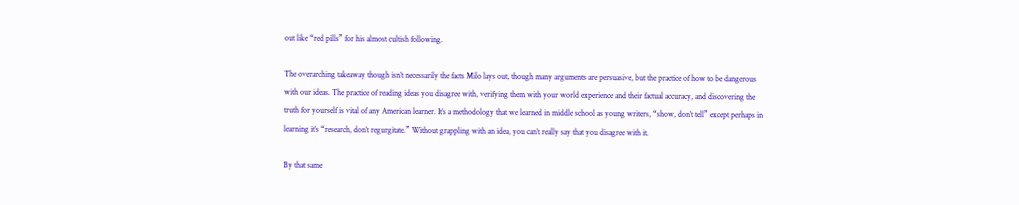out like “red pills” for his almost cultish following.

The overarching takeaway though isn’t necessarily the facts Milo lays out, though many arguments are persuasive, but the practice of how to be dangerous with our ideas. The practice of reading ideas you disagree with, verifying them with your world experience and their factual accuracy, and discovering the truth for yourself is vital of any American learner. It’s a methodology that we learned in middle school as young writers, “show, don’t tell” except perhaps in learning it’s “research, don’t regurgitate.” Without grappling with an idea, you can’t really say that you disagree with it.

By that same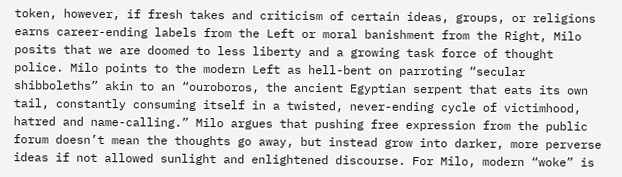token, however, if fresh takes and criticism of certain ideas, groups, or religions earns career-ending labels from the Left or moral banishment from the Right, Milo posits that we are doomed to less liberty and a growing task force of thought police. Milo points to the modern Left as hell-bent on parroting “secular shibboleths” akin to an “ouroboros, the ancient Egyptian serpent that eats its own tail, constantly consuming itself in a twisted, never-ending cycle of victimhood, hatred and name-calling.” Milo argues that pushing free expression from the public forum doesn’t mean the thoughts go away, but instead grow into darker, more perverse ideas if not allowed sunlight and enlightened discourse. For Milo, modern “woke” is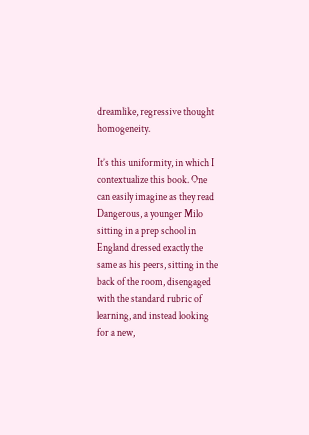dreamlike, regressive thought homogeneity.

It’s this uniformity, in which I contextualize this book. One can easily imagine as they read Dangerous, a younger Milo sitting in a prep school in England dressed exactly the same as his peers, sitting in the back of the room, disengaged with the standard rubric of learning, and instead looking for a new,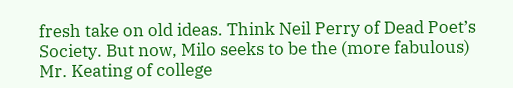fresh take on old ideas. Think Neil Perry of Dead Poet’s Society. But now, Milo seeks to be the (more fabulous) Mr. Keating of college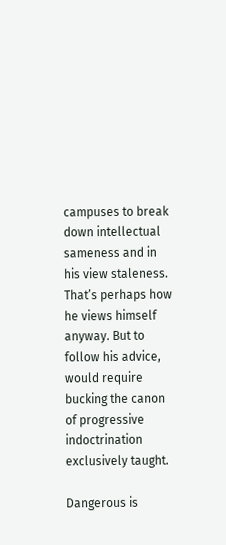campuses to break down intellectual sameness and in his view staleness. That’s perhaps how he views himself anyway. But to follow his advice, would require bucking the canon of progressive indoctrination exclusively taught.

Dangerous is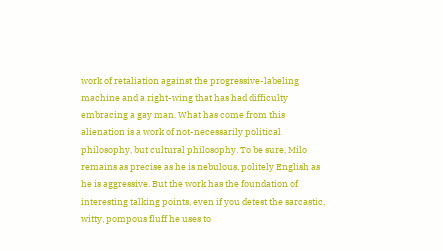work of retaliation against the progressive-labeling machine and a right-wing that has had difficulty embracing a gay man. What has come from this alienation is a work of not-necessarily political philosophy, but cultural philosophy. To be sure, Milo remains as precise as he is nebulous, politely English as he is aggressive. But the work has the foundation of interesting talking points, even if you detest the sarcastic, witty, pompous fluff he uses to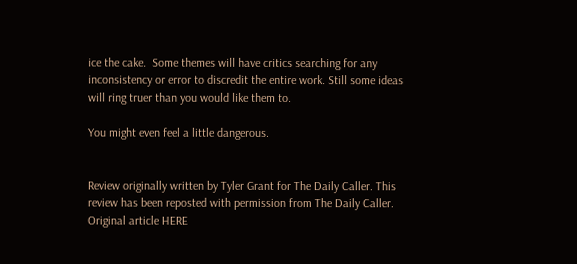ice the cake.  Some themes will have critics searching for any inconsistency or error to discredit the entire work. Still some ideas will ring truer than you would like them to.

You might even feel a little dangerous.


Review originally written by Tyler Grant for The Daily Caller. This review has been reposted with permission from The Daily Caller. Original article HERE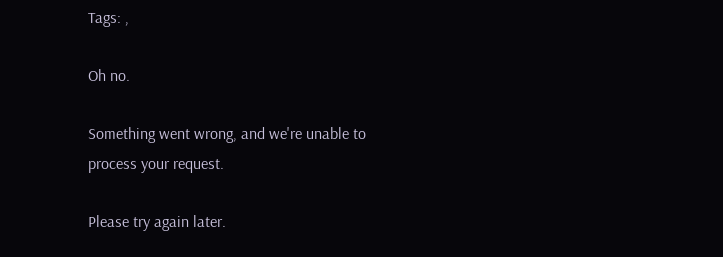Tags: ,

Oh no.

Something went wrong, and we're unable to process your request.

Please try again later.